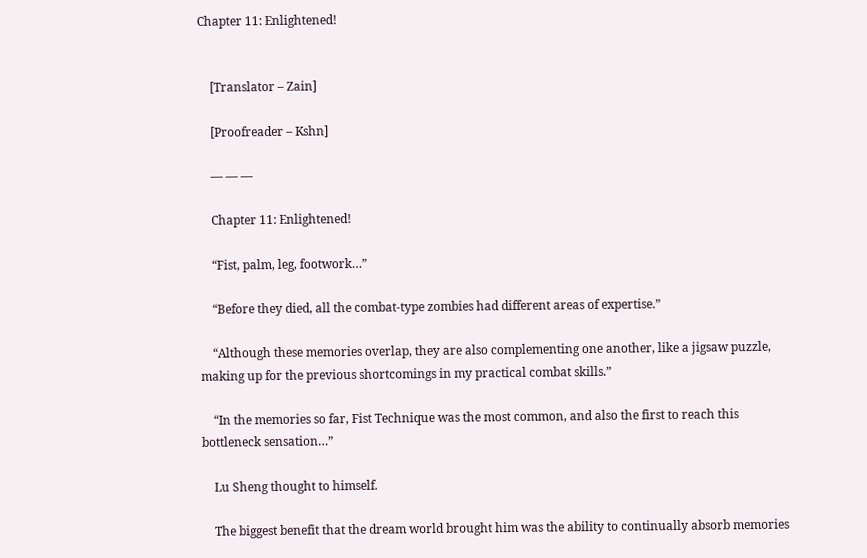Chapter 11: Enlightened!


    [Translator – Zain]

    [Proofreader – Kshn]

    — — —

    Chapter 11: Enlightened!

    “Fist, palm, leg, footwork…”

    “Before they died, all the combat-type zombies had different areas of expertise.”

    “Although these memories overlap, they are also complementing one another, like a jigsaw puzzle, making up for the previous shortcomings in my practical combat skills.”

    “In the memories so far, Fist Technique was the most common, and also the first to reach this bottleneck sensation…”

    Lu Sheng thought to himself.

    The biggest benefit that the dream world brought him was the ability to continually absorb memories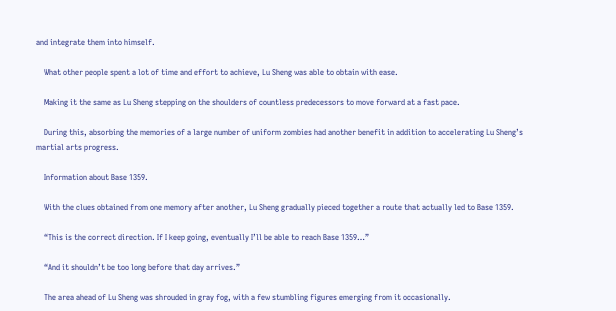and integrate them into himself.

    What other people spent a lot of time and effort to achieve, Lu Sheng was able to obtain with ease.

    Making it the same as Lu Sheng stepping on the shoulders of countless predecessors to move forward at a fast pace.

    During this, absorbing the memories of a large number of uniform zombies had another benefit in addition to accelerating Lu Sheng’s martial arts progress.

    Information about Base 1359.

    With the clues obtained from one memory after another, Lu Sheng gradually pieced together a route that actually led to Base 1359.

    “This is the correct direction. If I keep going, eventually I’ll be able to reach Base 1359…”

    “And it shouldn’t be too long before that day arrives.”

    The area ahead of Lu Sheng was shrouded in gray fog, with a few stumbling figures emerging from it occasionally.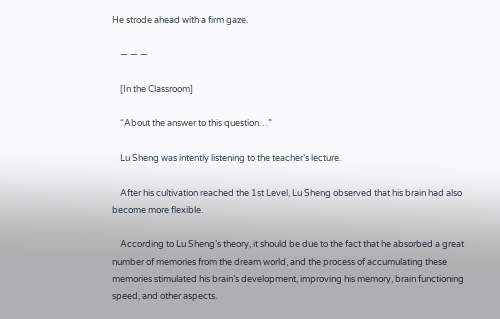He strode ahead with a firm gaze.

    — — —

    [In the Classroom]

    “About the answer to this question…”

    Lu Sheng was intently listening to the teacher’s lecture.

    After his cultivation reached the 1st Level, Lu Sheng observed that his brain had also become more flexible.

    According to Lu Sheng’s theory, it should be due to the fact that he absorbed a great number of memories from the dream world, and the process of accumulating these memories stimulated his brain’s development, improving his memory, brain functioning speed, and other aspects.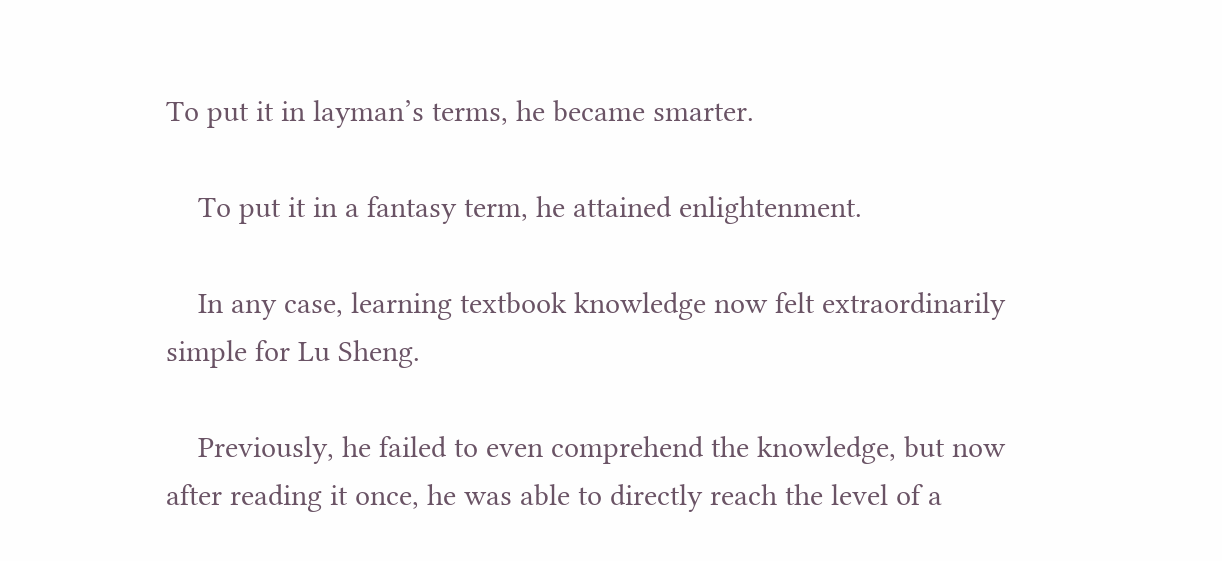To put it in layman’s terms, he became smarter.

    To put it in a fantasy term, he attained enlightenment.

    In any case, learning textbook knowledge now felt extraordinarily simple for Lu Sheng.

    Previously, he failed to even comprehend the knowledge, but now after reading it once, he was able to directly reach the level of a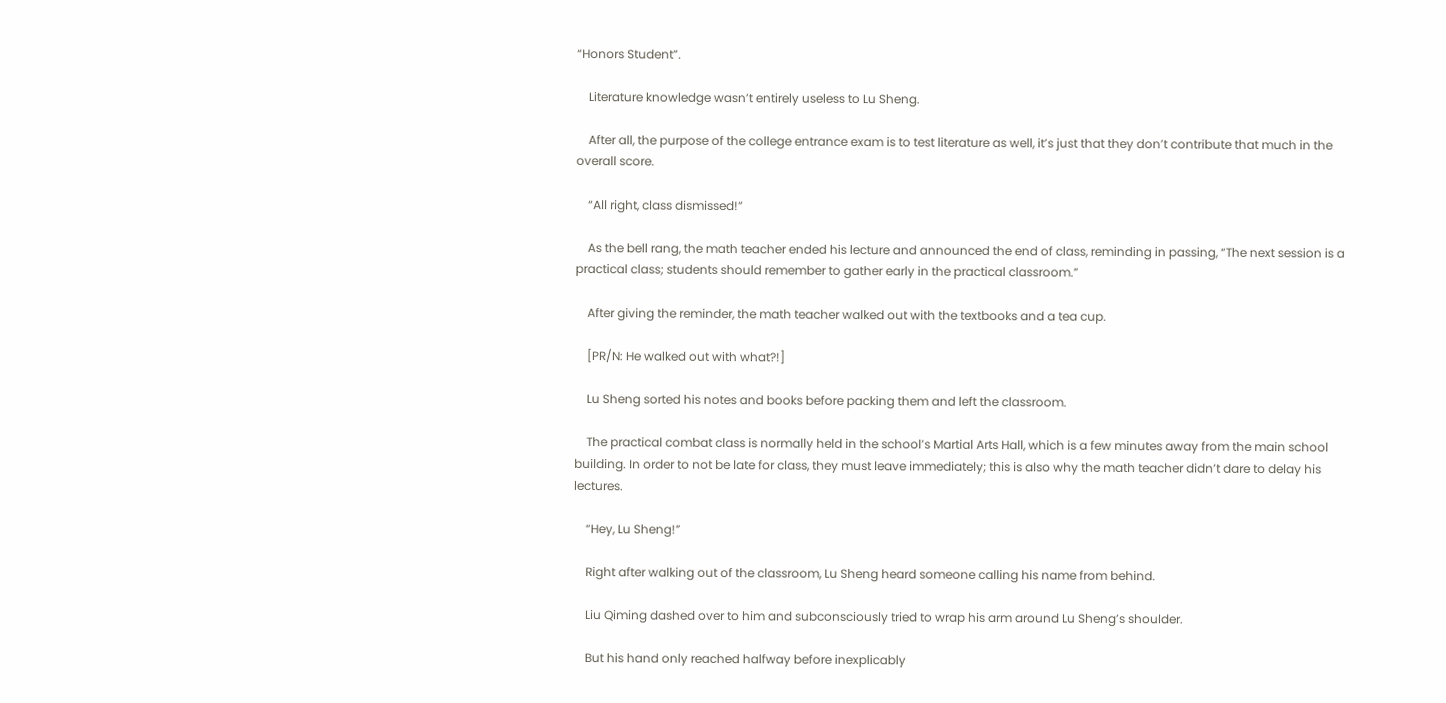“Honors Student”.

    Literature knowledge wasn’t entirely useless to Lu Sheng.

    After all, the purpose of the college entrance exam is to test literature as well, it’s just that they don’t contribute that much in the overall score.

    “All right, class dismissed!”

    As the bell rang, the math teacher ended his lecture and announced the end of class, reminding in passing, “The next session is a practical class; students should remember to gather early in the practical classroom.”

    After giving the reminder, the math teacher walked out with the textbooks and a tea cup.

    [PR/N: He walked out with what?!]

    Lu Sheng sorted his notes and books before packing them and left the classroom.

    The practical combat class is normally held in the school’s Martial Arts Hall, which is a few minutes away from the main school building. In order to not be late for class, they must leave immediately; this is also why the math teacher didn’t dare to delay his lectures.

    “Hey, Lu Sheng!”

    Right after walking out of the classroom, Lu Sheng heard someone calling his name from behind.

    Liu Qiming dashed over to him and subconsciously tried to wrap his arm around Lu Sheng’s shoulder.

    But his hand only reached halfway before inexplicably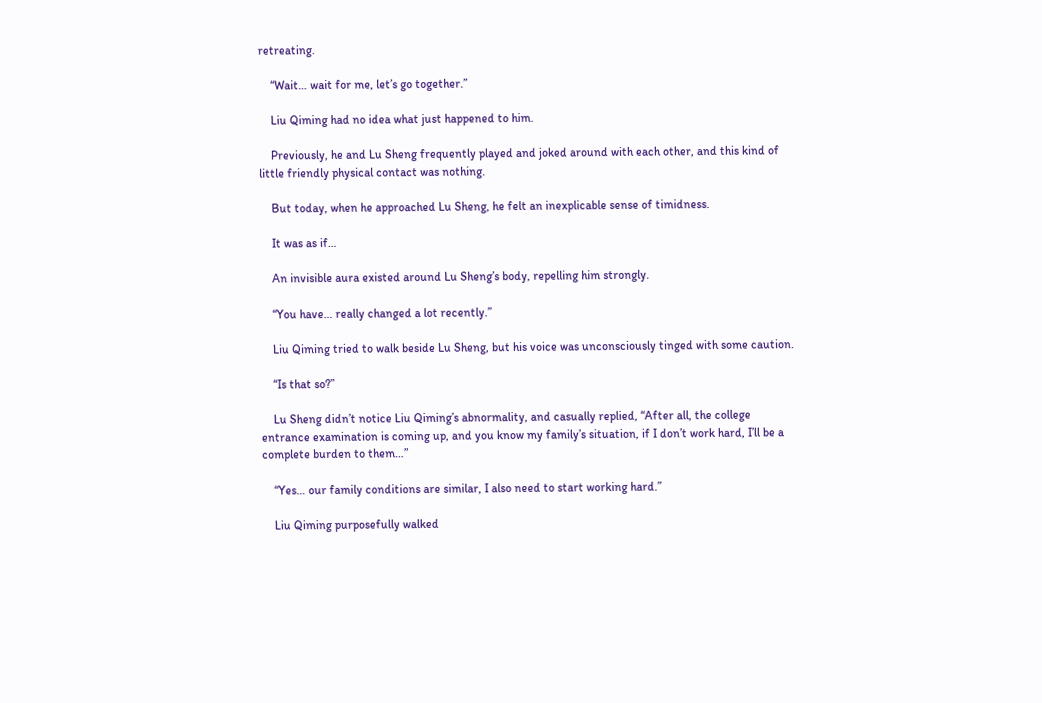retreating.

    “Wait… wait for me, let’s go together.”

    Liu Qiming had no idea what just happened to him.

    Previously, he and Lu Sheng frequently played and joked around with each other, and this kind of little friendly physical contact was nothing.

    But today, when he approached Lu Sheng, he felt an inexplicable sense of timidness.

    It was as if…

    An invisible aura existed around Lu Sheng’s body, repelling him strongly.

    “You have… really changed a lot recently.”

    Liu Qiming tried to walk beside Lu Sheng, but his voice was unconsciously tinged with some caution.

    “Is that so?”

    Lu Sheng didn’t notice Liu Qiming’s abnormality, and casually replied, “After all, the college entrance examination is coming up, and you know my family’s situation, if I don’t work hard, I’ll be a complete burden to them…”

    “Yes… our family conditions are similar, I also need to start working hard.”

    Liu Qiming purposefully walked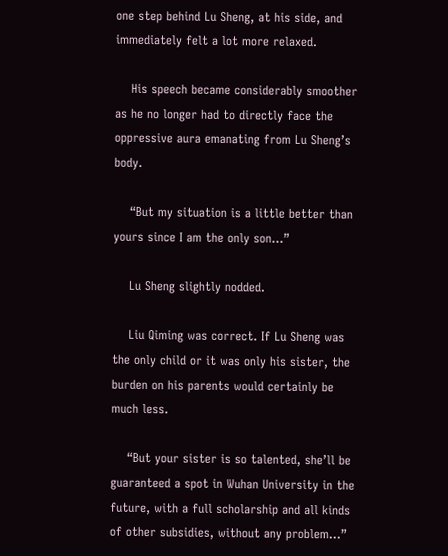one step behind Lu Sheng, at his side, and immediately felt a lot more relaxed.

    His speech became considerably smoother as he no longer had to directly face the oppressive aura emanating from Lu Sheng’s body.

    “But my situation is a little better than yours since I am the only son…”

    Lu Sheng slightly nodded.

    Liu Qiming was correct. If Lu Sheng was the only child or it was only his sister, the burden on his parents would certainly be much less.

    “But your sister is so talented, she’ll be guaranteed a spot in Wuhan University in the future, with a full scholarship and all kinds of other subsidies, without any problem…”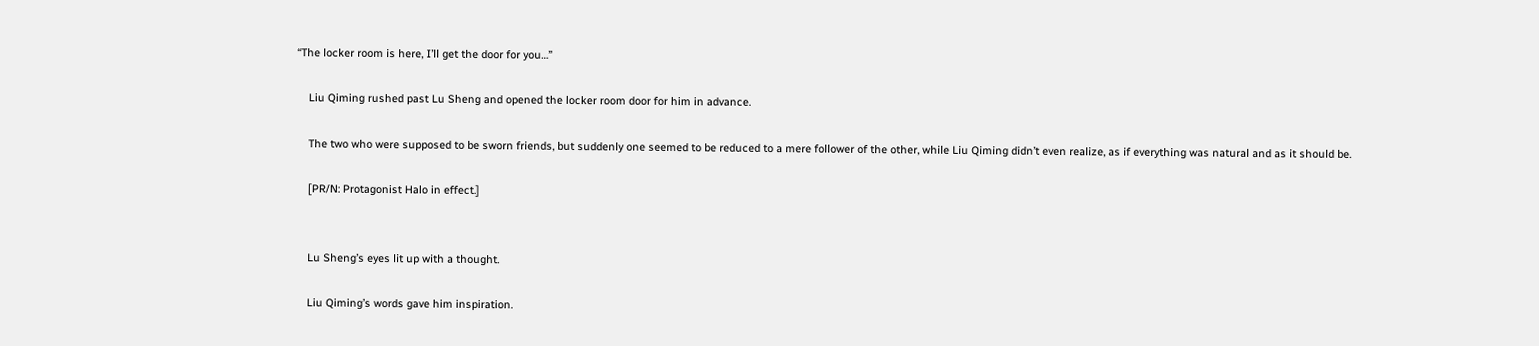“The locker room is here, I’ll get the door for you…”

    Liu Qiming rushed past Lu Sheng and opened the locker room door for him in advance.

    The two who were supposed to be sworn friends, but suddenly one seemed to be reduced to a mere follower of the other, while Liu Qiming didn’t even realize, as if everything was natural and as it should be.

    [PR/N: Protagonist Halo in effect.]


    Lu Sheng’s eyes lit up with a thought.

    Liu Qiming’s words gave him inspiration.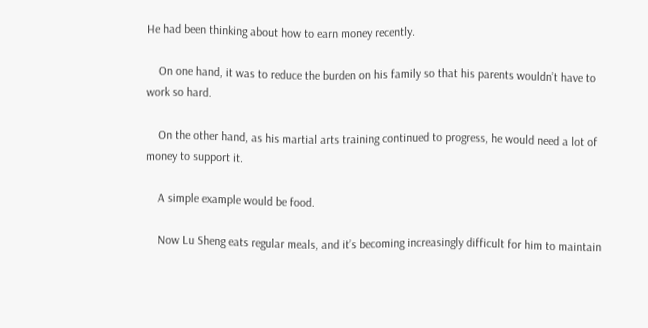He had been thinking about how to earn money recently.

    On one hand, it was to reduce the burden on his family so that his parents wouldn’t have to work so hard.

    On the other hand, as his martial arts training continued to progress, he would need a lot of money to support it.

    A simple example would be food.

    Now Lu Sheng eats regular meals, and it’s becoming increasingly difficult for him to maintain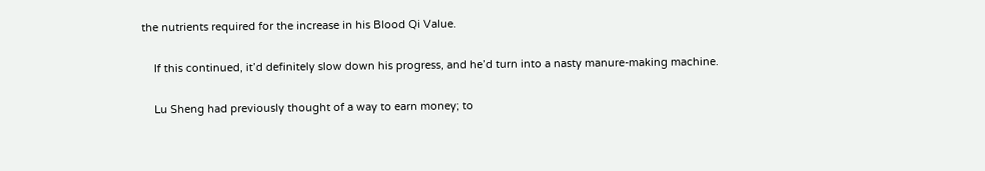the nutrients required for the increase in his Blood Qi Value.

    If this continued, it’d definitely slow down his progress, and he’d turn into a nasty manure-making machine.

    Lu Sheng had previously thought of a way to earn money; to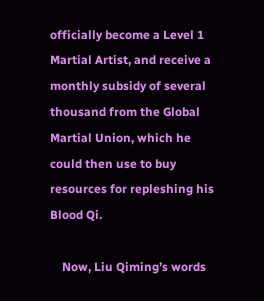officially become a Level 1 Martial Artist, and receive a monthly subsidy of several thousand from the Global Martial Union, which he could then use to buy resources for repleshing his Blood Qi.

    Now, Liu Qiming’s words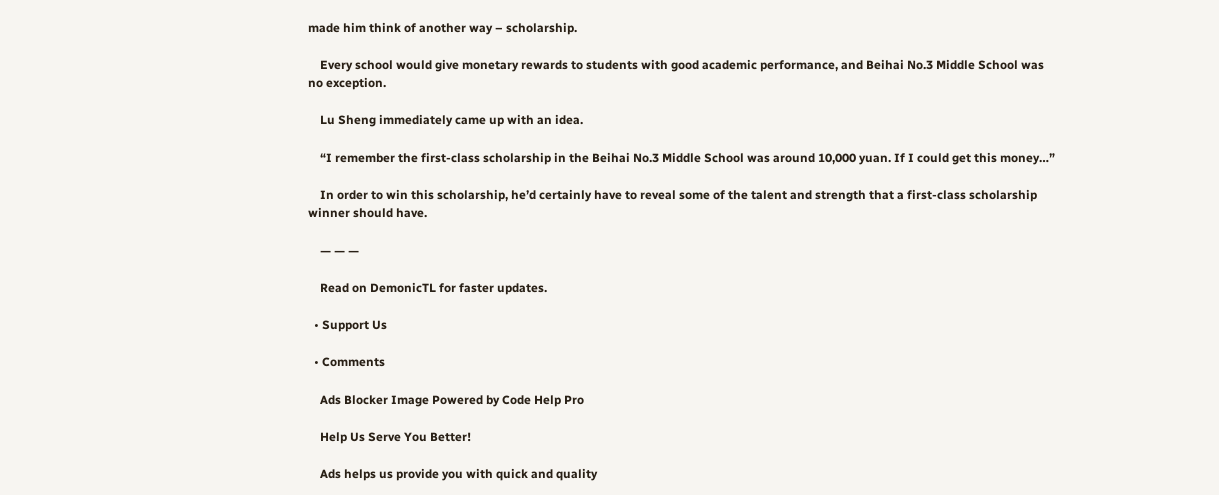made him think of another way – scholarship.

    Every school would give monetary rewards to students with good academic performance, and Beihai No.3 Middle School was no exception.

    Lu Sheng immediately came up with an idea.

    “I remember the first-class scholarship in the Beihai No.3 Middle School was around 10,000 yuan. If I could get this money…”

    In order to win this scholarship, he’d certainly have to reveal some of the talent and strength that a first-class scholarship winner should have.

    — — —

    Read on DemonicTL for faster updates.

  • Support Us

  • Comments

    Ads Blocker Image Powered by Code Help Pro

    Help Us Serve You Better!

    Ads helps us provide you with quick and quality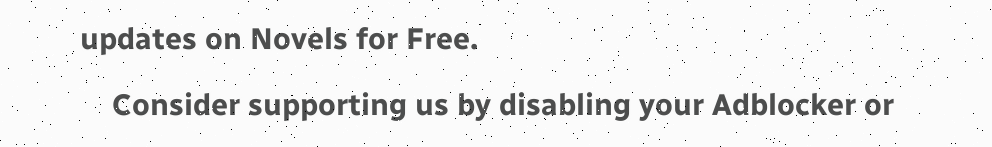updates on Novels for Free.

    Consider supporting us by disabling your Adblocker or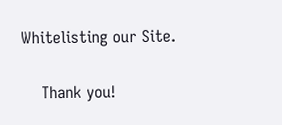Whitelisting our Site.

    Thank you!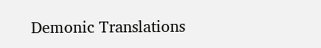Demonic Translations